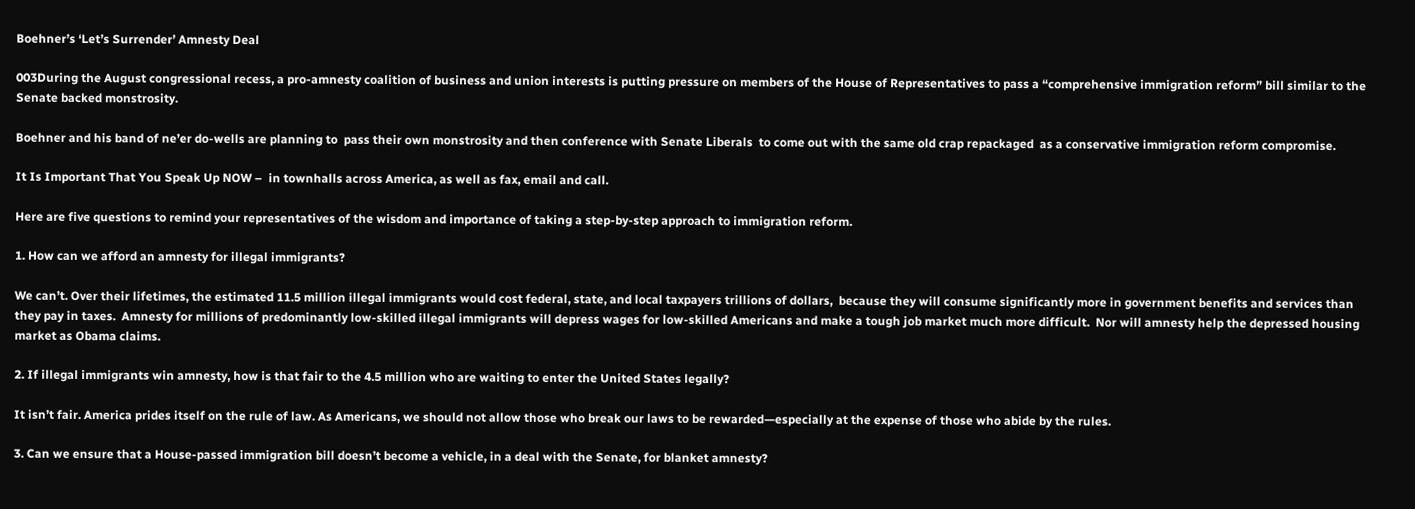Boehner’s ‘Let’s Surrender’ Amnesty Deal

003During the August congressional recess, a pro-amnesty coalition of business and union interests is putting pressure on members of the House of Representatives to pass a “comprehensive immigration reform” bill similar to the Senate backed monstrosity.

Boehner and his band of ne’er do-wells are planning to  pass their own monstrosity and then conference with Senate Liberals  to come out with the same old crap repackaged  as a conservative immigration reform compromise.

It Is Important That You Speak Up NOW –  in townhalls across America, as well as fax, email and call.

Here are five questions to remind your representatives of the wisdom and importance of taking a step-by-step approach to immigration reform.

1. How can we afford an amnesty for illegal immigrants?

We can’t. Over their lifetimes, the estimated 11.5 million illegal immigrants would cost federal, state, and local taxpayers trillions of dollars,  because they will consume significantly more in government benefits and services than they pay in taxes.  Amnesty for millions of predominantly low-skilled illegal immigrants will depress wages for low-skilled Americans and make a tough job market much more difficult.  Nor will amnesty help the depressed housing market as Obama claims.

2. If illegal immigrants win amnesty, how is that fair to the 4.5 million who are waiting to enter the United States legally?

It isn’t fair. America prides itself on the rule of law. As Americans, we should not allow those who break our laws to be rewarded—especially at the expense of those who abide by the rules.

3. Can we ensure that a House-passed immigration bill doesn’t become a vehicle, in a deal with the Senate, for blanket amnesty?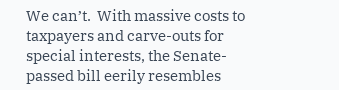We can’t.  With massive costs to taxpayers and carve-outs for special interests, the Senate-passed bill eerily resembles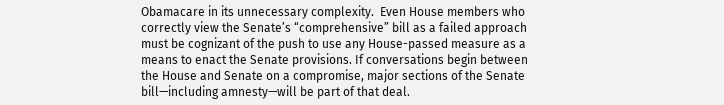Obamacare in its unnecessary complexity.  Even House members who correctly view the Senate’s “comprehensive” bill as a failed approach must be cognizant of the push to use any House-passed measure as a means to enact the Senate provisions. If conversations begin between the House and Senate on a compromise, major sections of the Senate bill—including amnesty—will be part of that deal.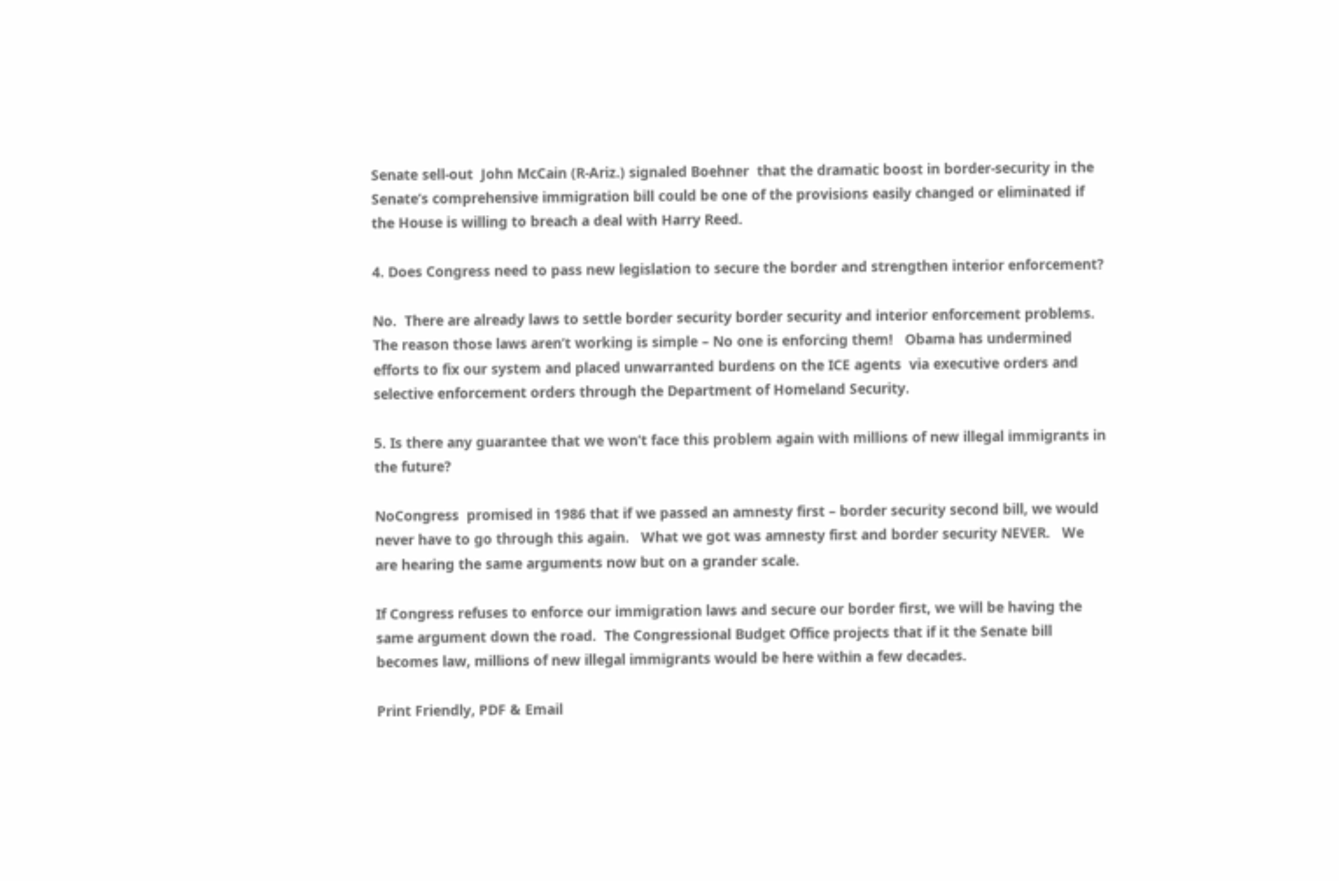Senate sell-out  John McCain (R-Ariz.) signaled Boehner  that the dramatic boost in border-security in the Senate’s comprehensive immigration bill could be one of the provisions easily changed or eliminated if the House is willing to breach a deal with Harry Reed.

4. Does Congress need to pass new legislation to secure the border and strengthen interior enforcement?

No.  There are already laws to settle border security border security and interior enforcement problems.  The reason those laws aren’t working is simple – No one is enforcing them!   Obama has undermined efforts to fix our system and placed unwarranted burdens on the ICE agents  via executive orders and selective enforcement orders through the Department of Homeland Security.

5. Is there any guarantee that we won’t face this problem again with millions of new illegal immigrants in the future?

NoCongress  promised in 1986 that if we passed an amnesty first – border security second bill, we would never have to go through this again.   What we got was amnesty first and border security NEVER.   We are hearing the same arguments now but on a grander scale.

If Congress refuses to enforce our immigration laws and secure our border first, we will be having the same argument down the road.  The Congressional Budget Office projects that if it the Senate bill becomes law, millions of new illegal immigrants would be here within a few decades.

Print Friendly, PDF & Email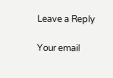Leave a Reply

Your email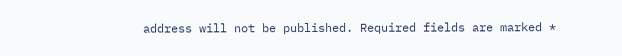address will not be published. Required fields are marked *